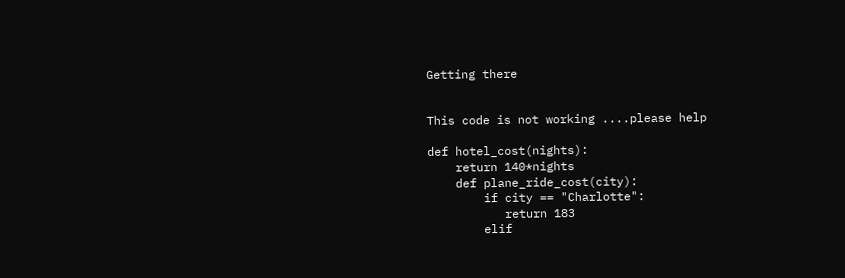Getting there


This code is not working ....please help

def hotel_cost(nights):
    return 140*nights
    def plane_ride_cost(city):
        if city == "Charlotte":
           return 183
        elif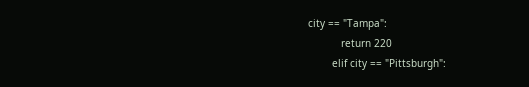city == "Tampa":
           return 220
        elif city == "Pittsburgh":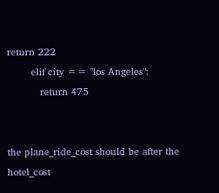return 222
        elif city == "los Angeles":
           return 475


the plane_ride_cost should be after the hotel_cost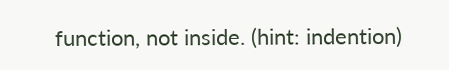function, not inside. (hint: indention)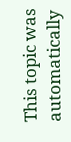This topic was automatically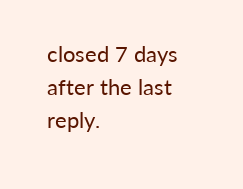closed 7 days after the last reply.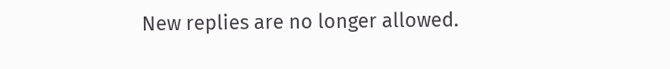New replies are no longer allowed.